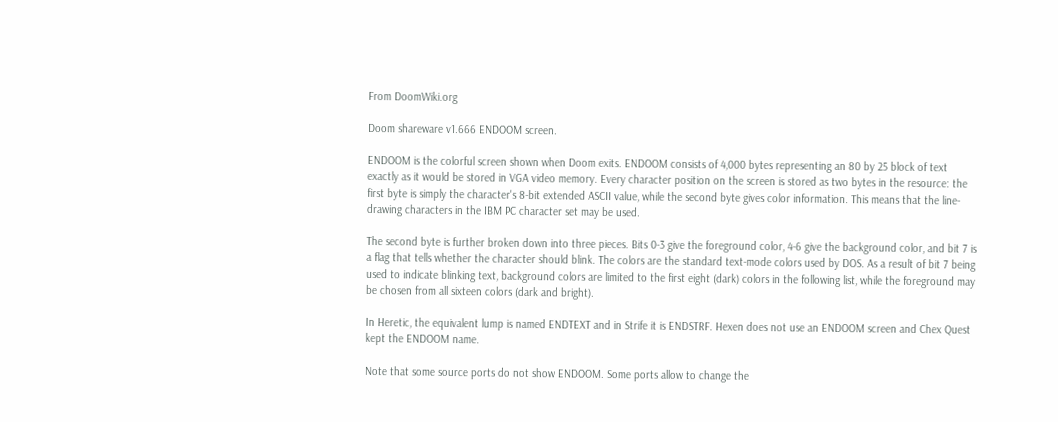From DoomWiki.org

Doom shareware v1.666 ENDOOM screen.

ENDOOM is the colorful screen shown when Doom exits. ENDOOM consists of 4,000 bytes representing an 80 by 25 block of text exactly as it would be stored in VGA video memory. Every character position on the screen is stored as two bytes in the resource: the first byte is simply the character's 8-bit extended ASCII value, while the second byte gives color information. This means that the line-drawing characters in the IBM PC character set may be used.

The second byte is further broken down into three pieces. Bits 0-3 give the foreground color, 4-6 give the background color, and bit 7 is a flag that tells whether the character should blink. The colors are the standard text-mode colors used by DOS. As a result of bit 7 being used to indicate blinking text, background colors are limited to the first eight (dark) colors in the following list, while the foreground may be chosen from all sixteen colors (dark and bright).

In Heretic, the equivalent lump is named ENDTEXT and in Strife it is ENDSTRF. Hexen does not use an ENDOOM screen and Chex Quest kept the ENDOOM name.

Note that some source ports do not show ENDOOM. Some ports allow to change the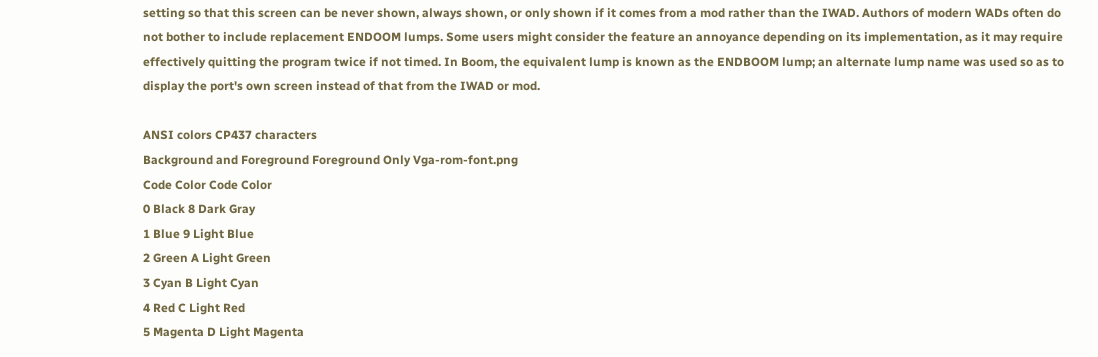setting so that this screen can be never shown, always shown, or only shown if it comes from a mod rather than the IWAD. Authors of modern WADs often do not bother to include replacement ENDOOM lumps. Some users might consider the feature an annoyance depending on its implementation, as it may require effectively quitting the program twice if not timed. In Boom, the equivalent lump is known as the ENDBOOM lump; an alternate lump name was used so as to display the port's own screen instead of that from the IWAD or mod.

ANSI colors CP437 characters
Background and Foreground Foreground Only Vga-rom-font.png
Code Color Code Color
0 Black 8 Dark Gray
1 Blue 9 Light Blue
2 Green A Light Green
3 Cyan B Light Cyan
4 Red C Light Red
5 Magenta D Light Magenta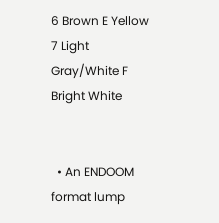6 Brown E Yellow
7 Light Gray/White F Bright White


  • An ENDOOM format lump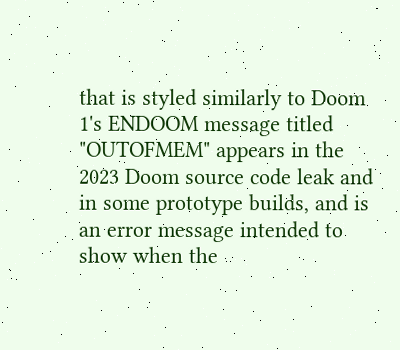that is styled similarly to Doom 1's ENDOOM message titled "OUTOFMEM" appears in the 2023 Doom source code leak and in some prototype builds, and is an error message intended to show when the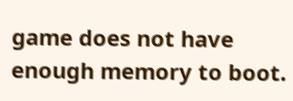game does not have enough memory to boot.